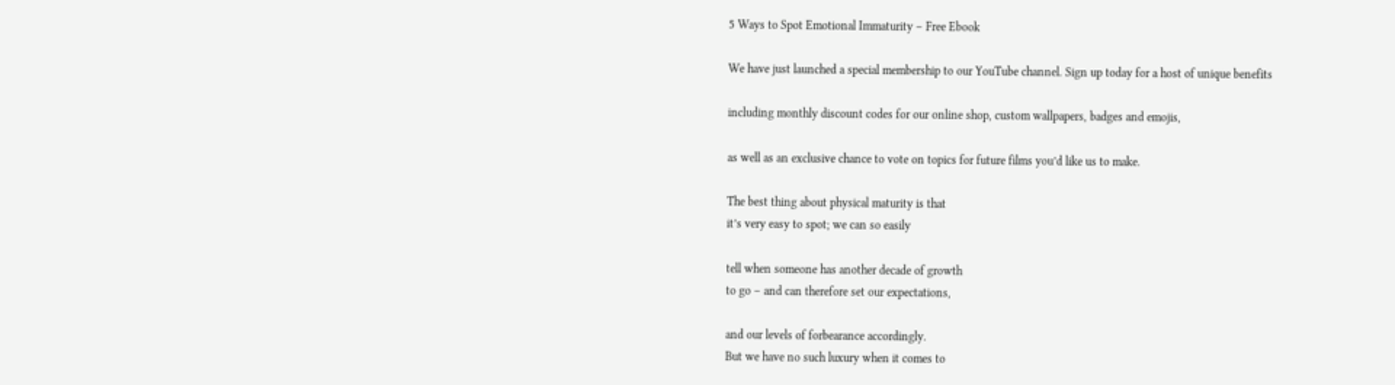5 Ways to Spot Emotional Immaturity – Free Ebook

We have just launched a special membership to our YouTube channel. Sign up today for a host of unique benefits

including monthly discount codes for our online shop, custom wallpapers, badges and emojis,

as well as an exclusive chance to vote on topics for future films you’d like us to make.

The best thing about physical maturity is that
it’s very easy to spot; we can so easily

tell when someone has another decade of growth
to go – and can therefore set our expectations,

and our levels of forbearance accordingly.
But we have no such luxury when it comes to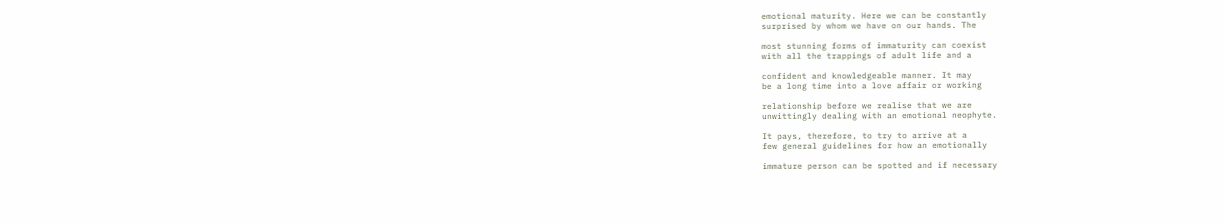emotional maturity. Here we can be constantly
surprised by whom we have on our hands. The

most stunning forms of immaturity can coexist
with all the trappings of adult life and a

confident and knowledgeable manner. It may
be a long time into a love affair or working

relationship before we realise that we are
unwittingly dealing with an emotional neophyte.

It pays, therefore, to try to arrive at a
few general guidelines for how an emotionally

immature person can be spotted and if necessary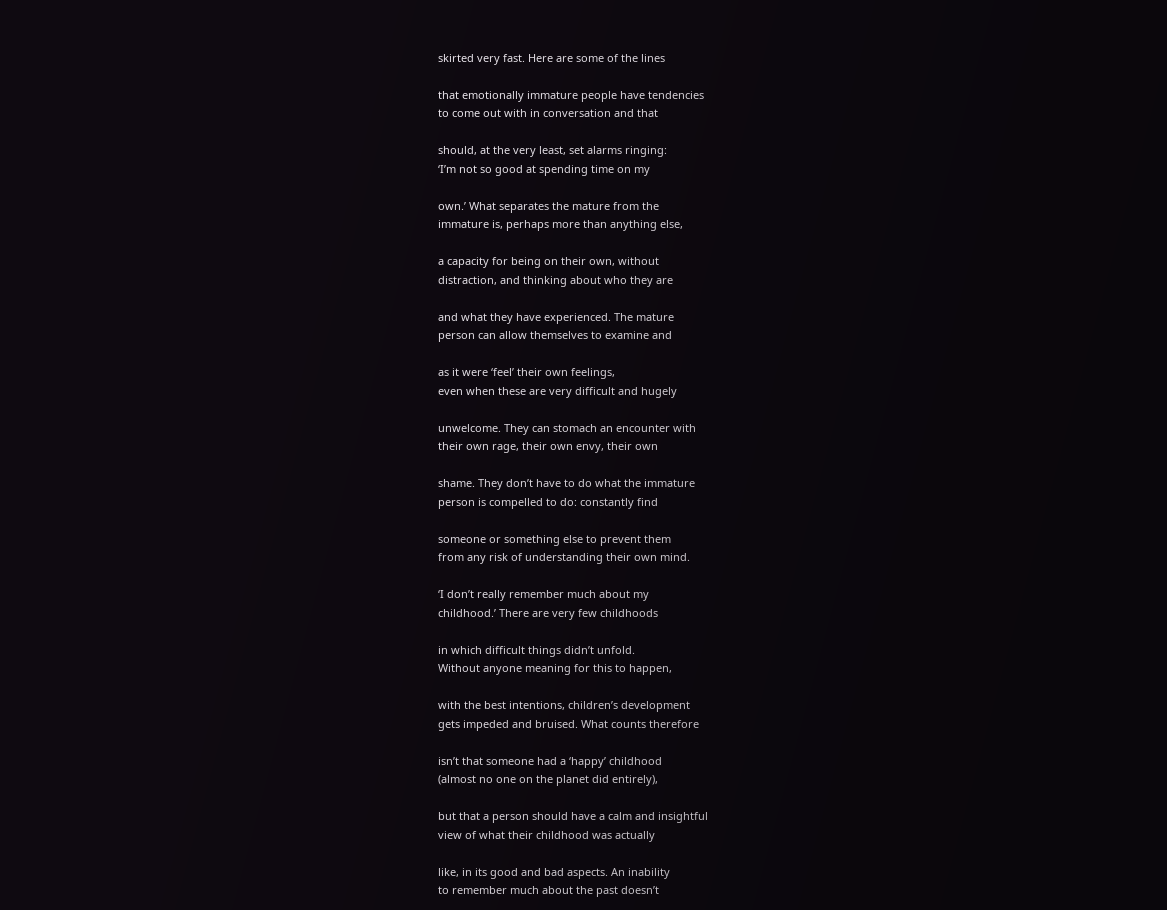skirted very fast. Here are some of the lines

that emotionally immature people have tendencies
to come out with in conversation and that

should, at the very least, set alarms ringing:
‘I’m not so good at spending time on my

own.’ What separates the mature from the
immature is, perhaps more than anything else,

a capacity for being on their own, without
distraction, and thinking about who they are

and what they have experienced. The mature
person can allow themselves to examine and

as it were ‘feel’ their own feelings,
even when these are very difficult and hugely

unwelcome. They can stomach an encounter with
their own rage, their own envy, their own

shame. They don’t have to do what the immature
person is compelled to do: constantly find

someone or something else to prevent them
from any risk of understanding their own mind.

‘I don’t really remember much about my
childhood.’ There are very few childhoods

in which difficult things didn’t unfold.
Without anyone meaning for this to happen,

with the best intentions, children’s development
gets impeded and bruised. What counts therefore

isn’t that someone had a ‘happy’ childhood
(almost no one on the planet did entirely),

but that a person should have a calm and insightful
view of what their childhood was actually

like, in its good and bad aspects. An inability
to remember much about the past doesn’t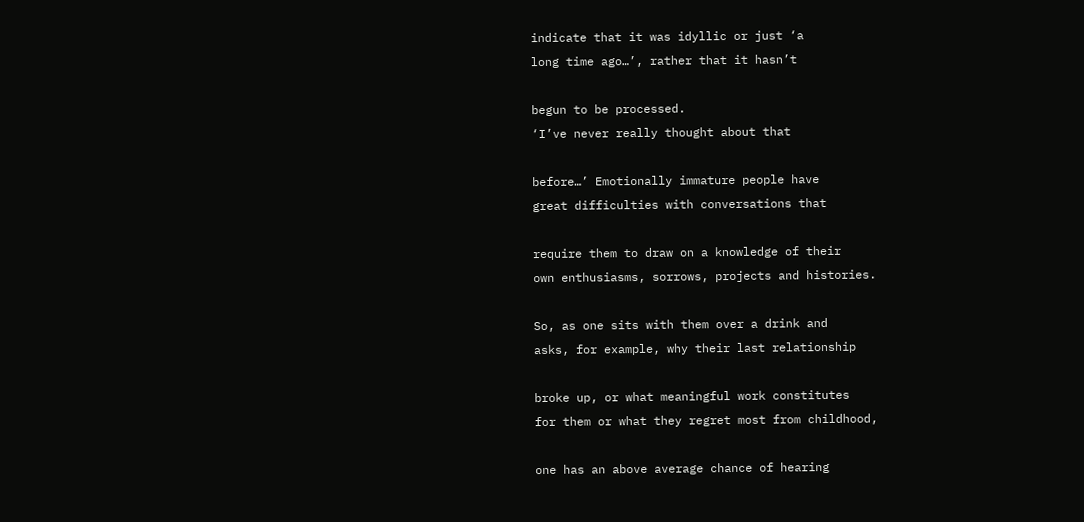indicate that it was idyllic or just ‘a
long time ago…’, rather that it hasn’t

begun to be processed.
‘I’ve never really thought about that

before…’ Emotionally immature people have
great difficulties with conversations that

require them to draw on a knowledge of their
own enthusiasms, sorrows, projects and histories.

So, as one sits with them over a drink and
asks, for example, why their last relationship

broke up, or what meaningful work constitutes
for them or what they regret most from childhood,

one has an above average chance of hearing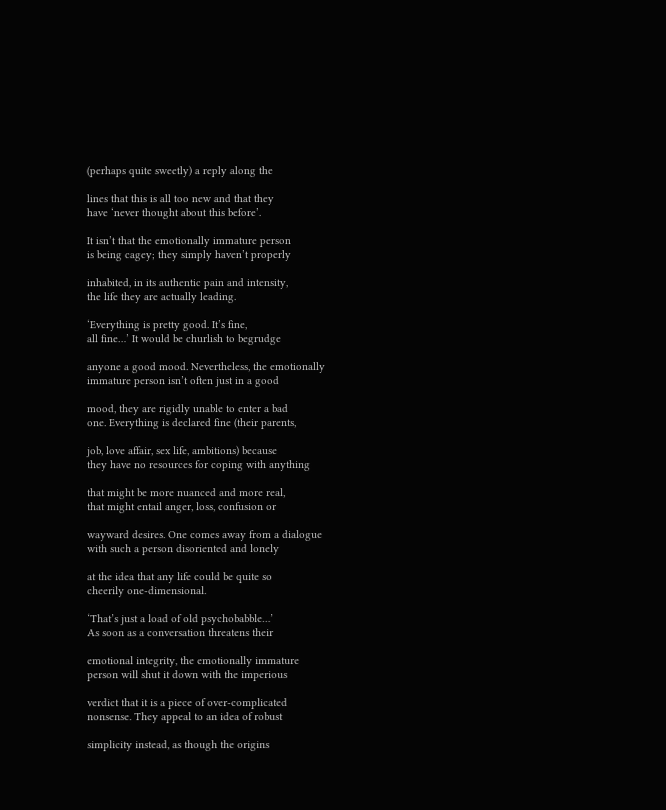(perhaps quite sweetly) a reply along the

lines that this is all too new and that they
have ‘never thought about this before’.

It isn’t that the emotionally immature person
is being cagey; they simply haven’t properly

inhabited, in its authentic pain and intensity,
the life they are actually leading.

‘Everything is pretty good. It’s fine,
all fine…’ It would be churlish to begrudge

anyone a good mood. Nevertheless, the emotionally
immature person isn’t often just in a good

mood, they are rigidly unable to enter a bad
one. Everything is declared fine (their parents,

job, love affair, sex life, ambitions) because
they have no resources for coping with anything

that might be more nuanced and more real,
that might entail anger, loss, confusion or

wayward desires. One comes away from a dialogue
with such a person disoriented and lonely

at the idea that any life could be quite so
cheerily one-dimensional.

‘That’s just a load of old psychobabble…’
As soon as a conversation threatens their

emotional integrity, the emotionally immature
person will shut it down with the imperious

verdict that it is a piece of over-complicated
nonsense. They appeal to an idea of robust

simplicity instead, as though the origins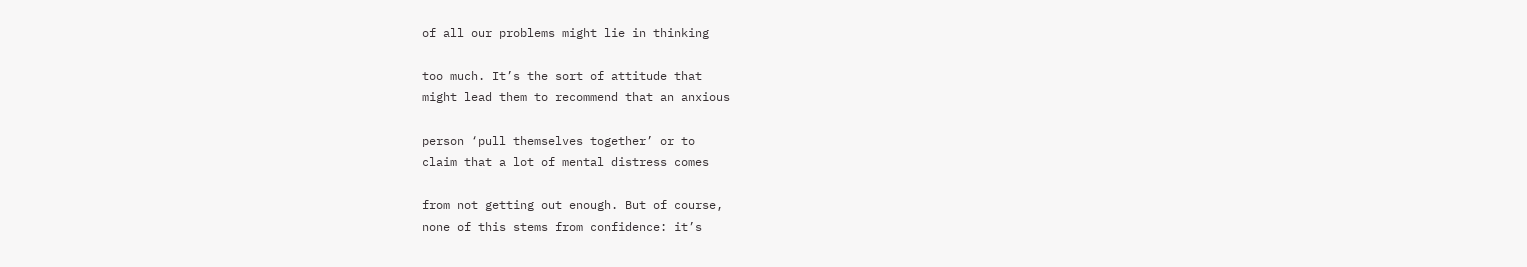of all our problems might lie in thinking

too much. It’s the sort of attitude that
might lead them to recommend that an anxious

person ‘pull themselves together’ or to
claim that a lot of mental distress comes

from not getting out enough. But of course,
none of this stems from confidence: it’s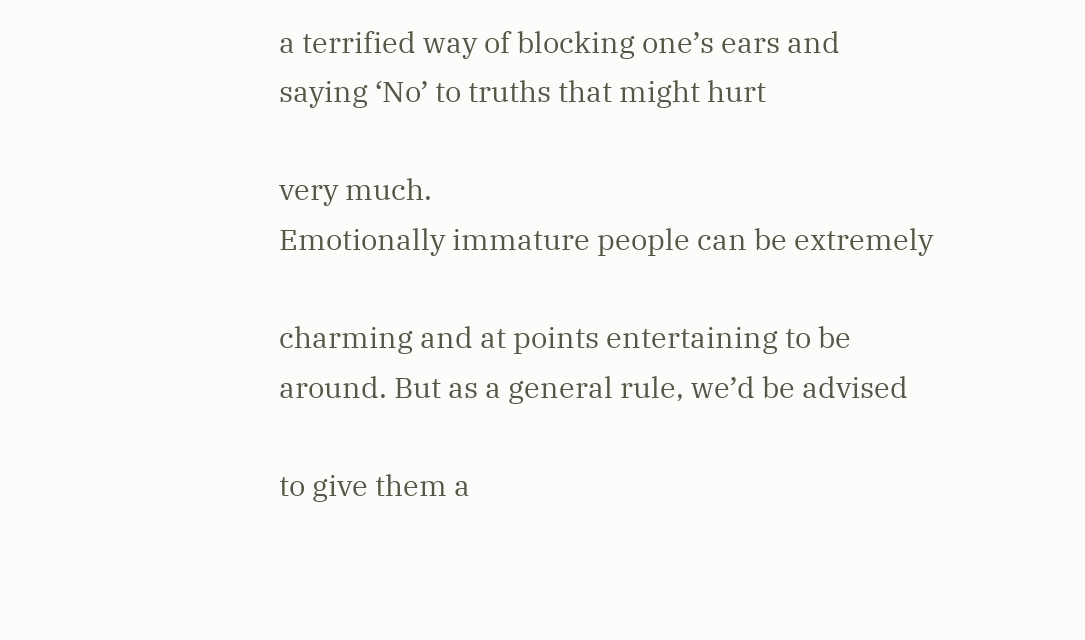a terrified way of blocking one’s ears and
saying ‘No’ to truths that might hurt

very much.
Emotionally immature people can be extremely

charming and at points entertaining to be
around. But as a general rule, we’d be advised

to give them a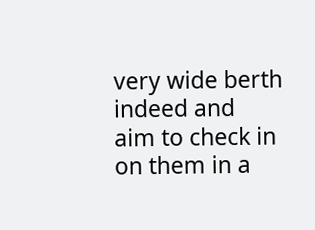very wide berth indeed and
aim to check in on them in a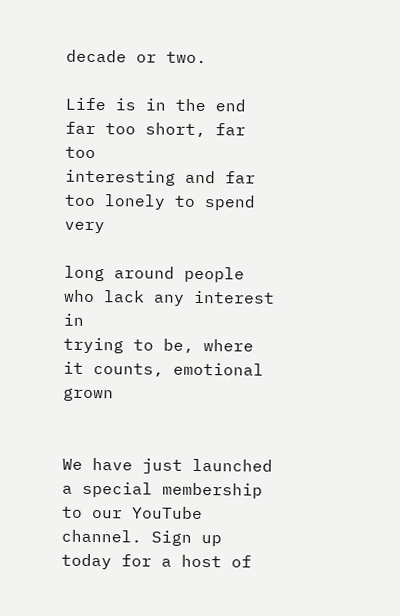decade or two.

Life is in the end far too short, far too
interesting and far too lonely to spend very

long around people who lack any interest in
trying to be, where it counts, emotional grown


We have just launched a special membership to our YouTube channel. Sign up today for a host of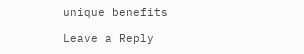unique benefits

Leave a Reply